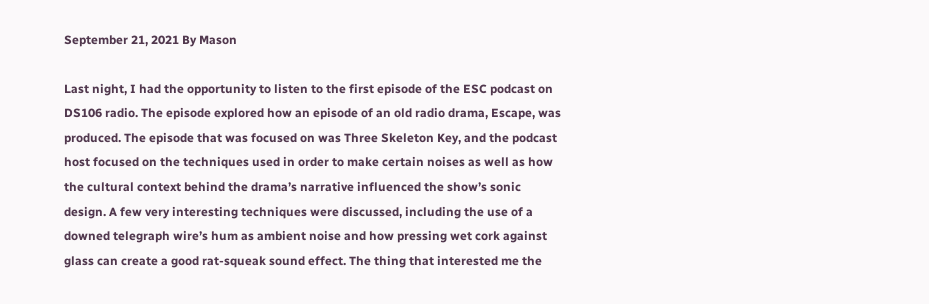September 21, 2021 By Mason

Last night, I had the opportunity to listen to the first episode of the ESC podcast on DS106 radio. The episode explored how an episode of an old radio drama, Escape, was produced. The episode that was focused on was Three Skeleton Key, and the podcast host focused on the techniques used in order to make certain noises as well as how the cultural context behind the drama’s narrative influenced the show’s sonic design. A few very interesting techniques were discussed, including the use of a downed telegraph wire’s hum as ambient noise and how pressing wet cork against glass can create a good rat-squeak sound effect. The thing that interested me the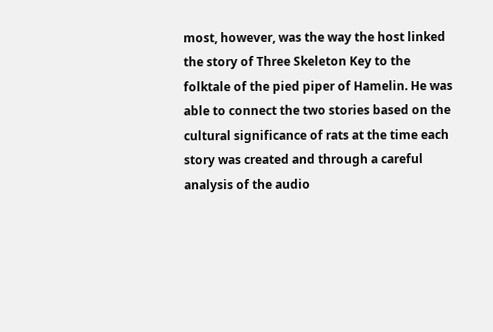most, however, was the way the host linked the story of Three Skeleton Key to the folktale of the pied piper of Hamelin. He was able to connect the two stories based on the cultural significance of rats at the time each story was created and through a careful analysis of the audio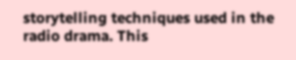storytelling techniques used in the radio drama. This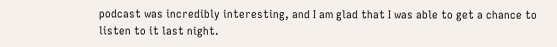podcast was incredibly interesting, and I am glad that I was able to get a chance to listen to it last night.